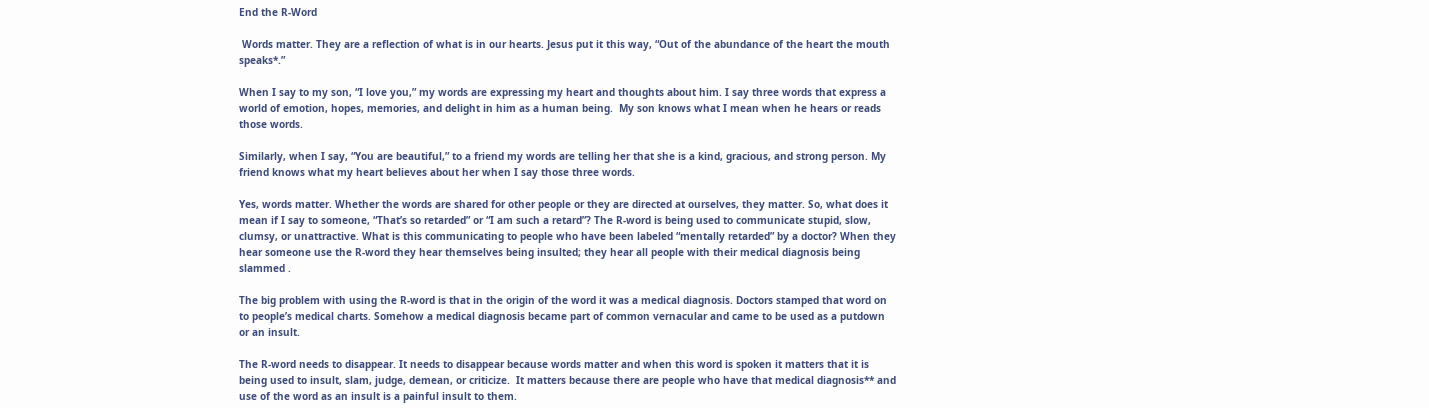End the R-Word

 Words matter. They are a reflection of what is in our hearts. Jesus put it this way, “Out of the abundance of the heart the mouth speaks*.”

When I say to my son, “I love you,” my words are expressing my heart and thoughts about him. I say three words that express a world of emotion, hopes, memories, and delight in him as a human being.  My son knows what I mean when he hears or reads those words.

Similarly, when I say, “You are beautiful,” to a friend my words are telling her that she is a kind, gracious, and strong person. My friend knows what my heart believes about her when I say those three words.

Yes, words matter. Whether the words are shared for other people or they are directed at ourselves, they matter. So, what does it mean if I say to someone, “That’s so retarded” or “I am such a retard”? The R-word is being used to communicate stupid, slow, clumsy, or unattractive. What is this communicating to people who have been labeled “mentally retarded” by a doctor? When they hear someone use the R-word they hear themselves being insulted; they hear all people with their medical diagnosis being slammed .

The big problem with using the R-word is that in the origin of the word it was a medical diagnosis. Doctors stamped that word on to people’s medical charts. Somehow a medical diagnosis became part of common vernacular and came to be used as a putdown or an insult.

The R-word needs to disappear. It needs to disappear because words matter and when this word is spoken it matters that it is being used to insult, slam, judge, demean, or criticize.  It matters because there are people who have that medical diagnosis** and use of the word as an insult is a painful insult to them.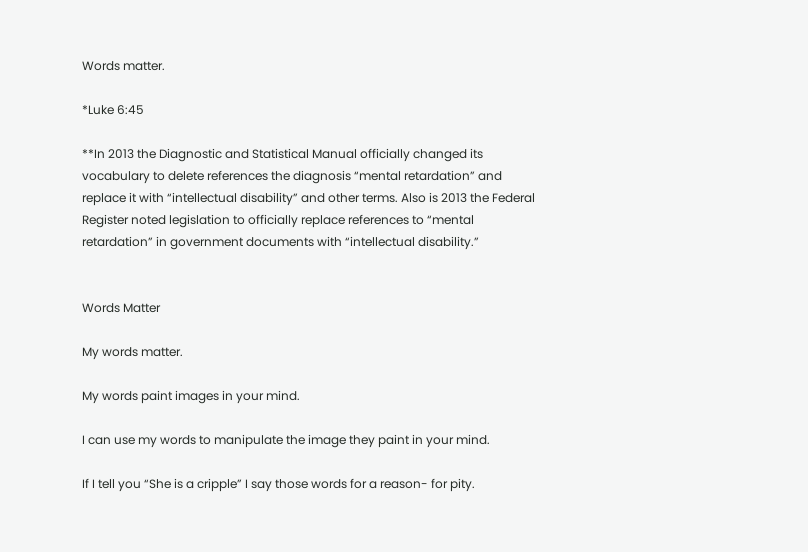Words matter.

*Luke 6:45

**In 2013 the Diagnostic and Statistical Manual officially changed its vocabulary to delete references the diagnosis “mental retardation” and replace it with “intellectual disability” and other terms. Also is 2013 the Federal Register noted legislation to officially replace references to “mental retardation” in government documents with “intellectual disability.”


Words Matter

My words matter.

My words paint images in your mind.

I can use my words to manipulate the image they paint in your mind.

If I tell you “She is a cripple” I say those words for a reason- for pity.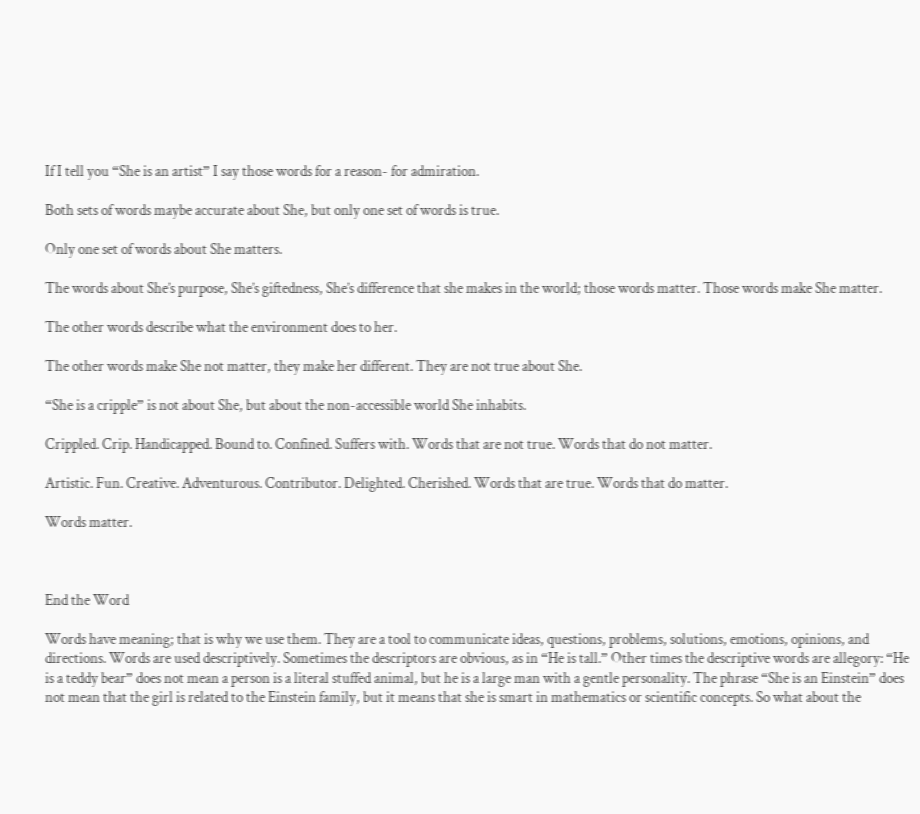If I tell you “She is an artist” I say those words for a reason- for admiration.

Both sets of words maybe accurate about She, but only one set of words is true.

Only one set of words about She matters.

The words about She’s purpose, She’s giftedness, She’s difference that she makes in the world; those words matter. Those words make She matter.

The other words describe what the environment does to her.

The other words make She not matter, they make her different. They are not true about She.

“She is a cripple” is not about She, but about the non-accessible world She inhabits.

Crippled. Crip. Handicapped. Bound to. Confined. Suffers with. Words that are not true. Words that do not matter.

Artistic. Fun. Creative. Adventurous. Contributor. Delighted. Cherished. Words that are true. Words that do matter.

Words matter.



End the Word

Words have meaning; that is why we use them. They are a tool to communicate ideas, questions, problems, solutions, emotions, opinions, and directions. Words are used descriptively. Sometimes the descriptors are obvious, as in “He is tall.” Other times the descriptive words are allegory: “He is a teddy bear” does not mean a person is a literal stuffed animal, but he is a large man with a gentle personality. The phrase “She is an Einstein” does not mean that the girl is related to the Einstein family, but it means that she is smart in mathematics or scientific concepts. So what about the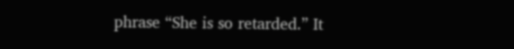phrase “She is so retarded.” It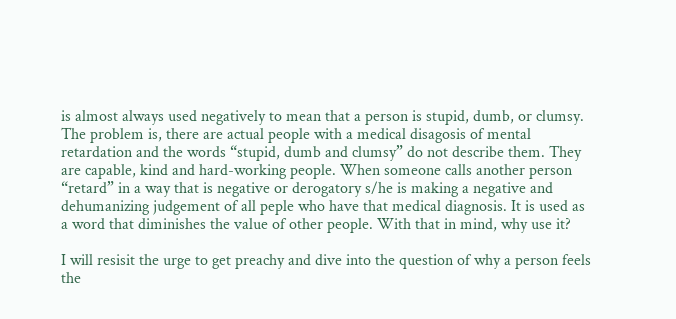is almost always used negatively to mean that a person is stupid, dumb, or clumsy. The problem is, there are actual people with a medical disagosis of mental retardation and the words “stupid, dumb and clumsy” do not describe them. They are capable, kind and hard-working people. When someone calls another person “retard” in a way that is negative or derogatory s/he is making a negative and dehumanizing judgement of all peple who have that medical diagnosis. It is used as a word that diminishes the value of other people. With that in mind, why use it?

I will resisit the urge to get preachy and dive into the question of why a person feels the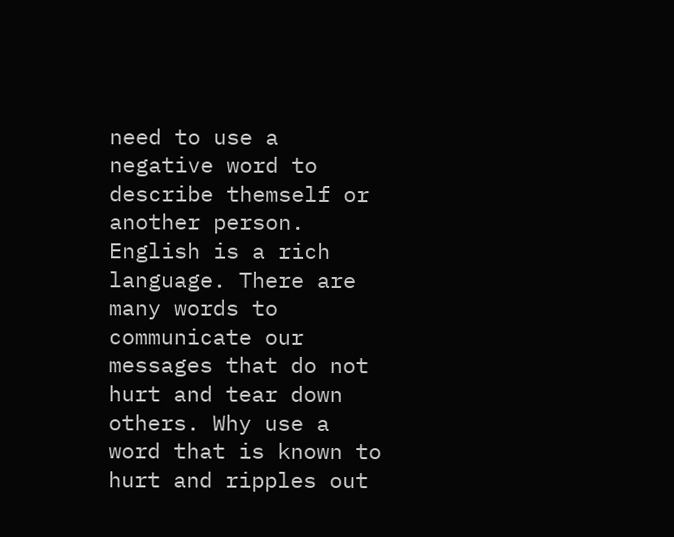need to use a negative word to describe themself or another person. English is a rich language. There are many words to communicate our messages that do not hurt and tear down others. Why use a word that is known to hurt and ripples out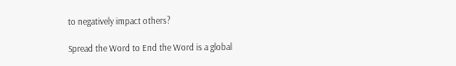to negatively impact others?

Spread the Word to End the Word is a global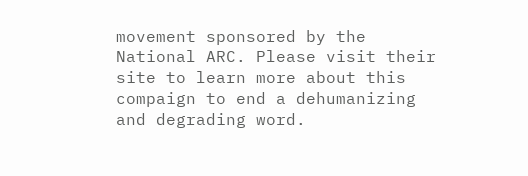movement sponsored by the National ARC. Please visit their site to learn more about this compaign to end a dehumanizing and degrading word.